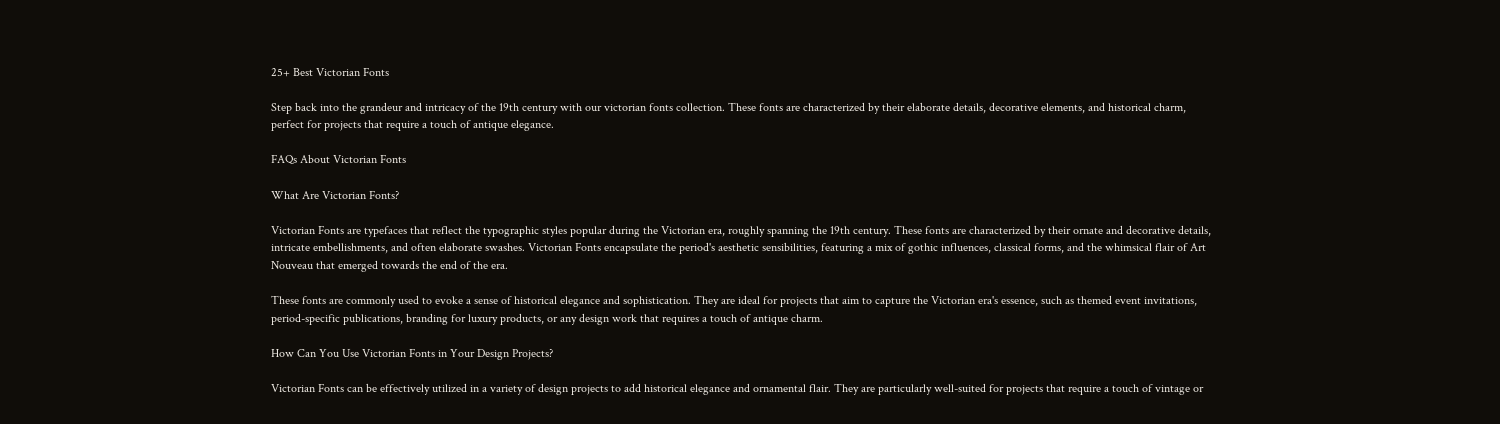25+ Best Victorian Fonts

Step back into the grandeur and intricacy of the 19th century with our victorian fonts collection. These fonts are characterized by their elaborate details, decorative elements, and historical charm, perfect for projects that require a touch of antique elegance.

FAQs About Victorian Fonts

What Are Victorian Fonts?

Victorian Fonts are typefaces that reflect the typographic styles popular during the Victorian era, roughly spanning the 19th century. These fonts are characterized by their ornate and decorative details, intricate embellishments, and often elaborate swashes. Victorian Fonts encapsulate the period's aesthetic sensibilities, featuring a mix of gothic influences, classical forms, and the whimsical flair of Art Nouveau that emerged towards the end of the era.

These fonts are commonly used to evoke a sense of historical elegance and sophistication. They are ideal for projects that aim to capture the Victorian era's essence, such as themed event invitations, period-specific publications, branding for luxury products, or any design work that requires a touch of antique charm.

How Can You Use Victorian Fonts in Your Design Projects?

Victorian Fonts can be effectively utilized in a variety of design projects to add historical elegance and ornamental flair. They are particularly well-suited for projects that require a touch of vintage or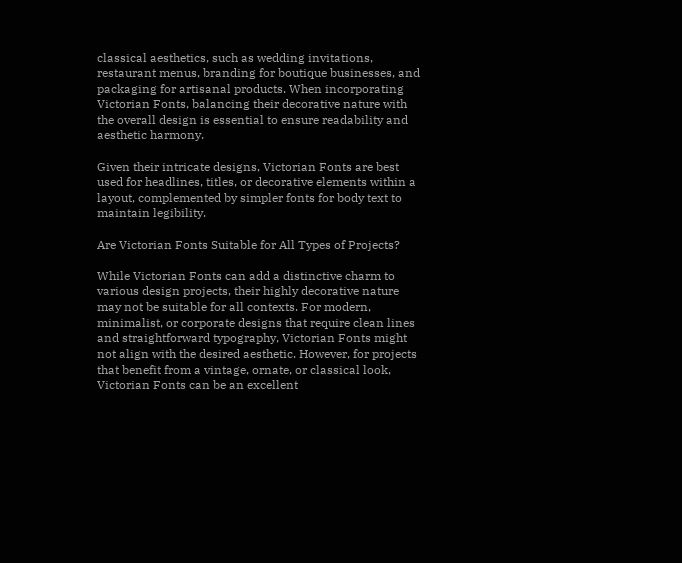classical aesthetics, such as wedding invitations, restaurant menus, branding for boutique businesses, and packaging for artisanal products. When incorporating Victorian Fonts, balancing their decorative nature with the overall design is essential to ensure readability and aesthetic harmony.

Given their intricate designs, Victorian Fonts are best used for headlines, titles, or decorative elements within a layout, complemented by simpler fonts for body text to maintain legibility.

Are Victorian Fonts Suitable for All Types of Projects?

While Victorian Fonts can add a distinctive charm to various design projects, their highly decorative nature may not be suitable for all contexts. For modern, minimalist, or corporate designs that require clean lines and straightforward typography, Victorian Fonts might not align with the desired aesthetic. However, for projects that benefit from a vintage, ornate, or classical look, Victorian Fonts can be an excellent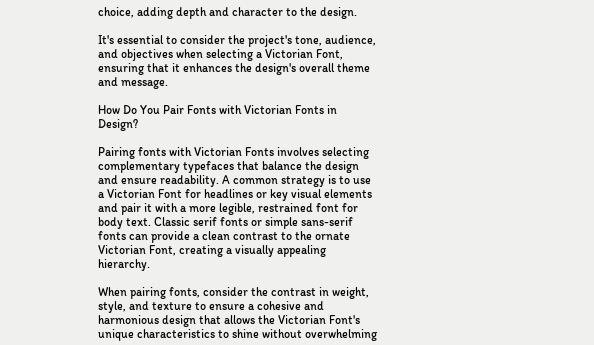choice, adding depth and character to the design.

It's essential to consider the project's tone, audience, and objectives when selecting a Victorian Font, ensuring that it enhances the design's overall theme and message.

How Do You Pair Fonts with Victorian Fonts in Design?

Pairing fonts with Victorian Fonts involves selecting complementary typefaces that balance the design and ensure readability. A common strategy is to use a Victorian Font for headlines or key visual elements and pair it with a more legible, restrained font for body text. Classic serif fonts or simple sans-serif fonts can provide a clean contrast to the ornate Victorian Font, creating a visually appealing hierarchy.

When pairing fonts, consider the contrast in weight, style, and texture to ensure a cohesive and harmonious design that allows the Victorian Font's unique characteristics to shine without overwhelming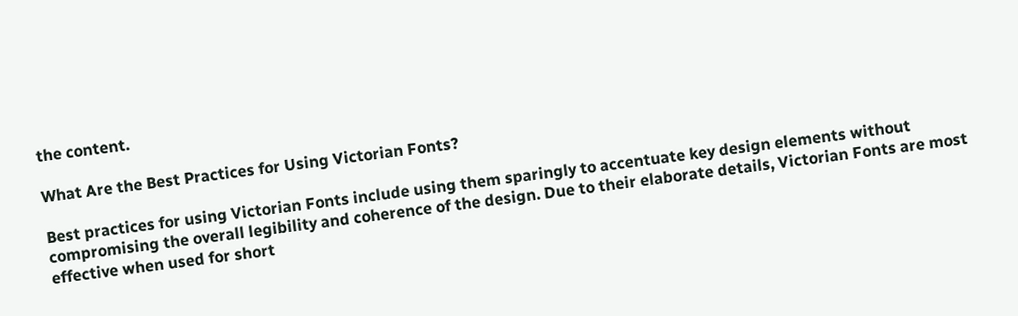the content.

What Are the Best Practices for Using Victorian Fonts?

Best practices for using Victorian Fonts include using them sparingly to accentuate key design elements without compromising the overall legibility and coherence of the design. Due to their elaborate details, Victorian Fonts are most effective when used for short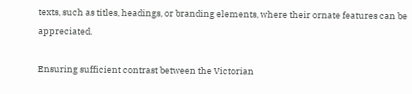texts, such as titles, headings, or branding elements, where their ornate features can be appreciated.

Ensuring sufficient contrast between the Victorian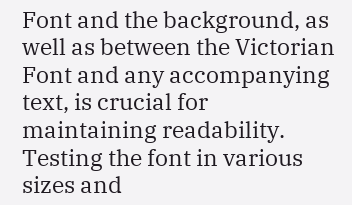Font and the background, as well as between the Victorian Font and any accompanying text, is crucial for maintaining readability. Testing the font in various sizes and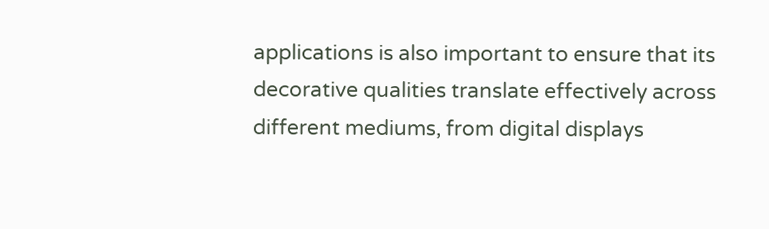applications is also important to ensure that its decorative qualities translate effectively across different mediums, from digital displays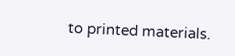to printed materials.